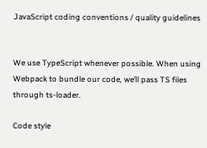JavaScript coding conventions / quality guidelines


We use TypeScript whenever possible. When using Webpack to bundle our code, we’ll pass TS files through ts-loader.

Code style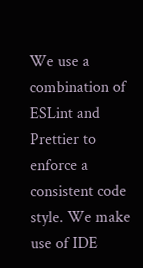We use a combination of ESLint and Prettier to enforce a consistent code style. We make use of IDE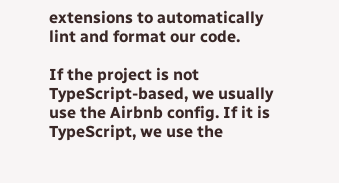extensions to automatically lint and format our code.

If the project is not TypeScript-based, we usually use the Airbnb config. If it is TypeScript, we use the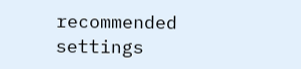recommended settings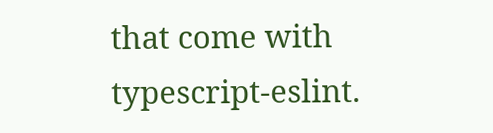that come with typescript-eslint.